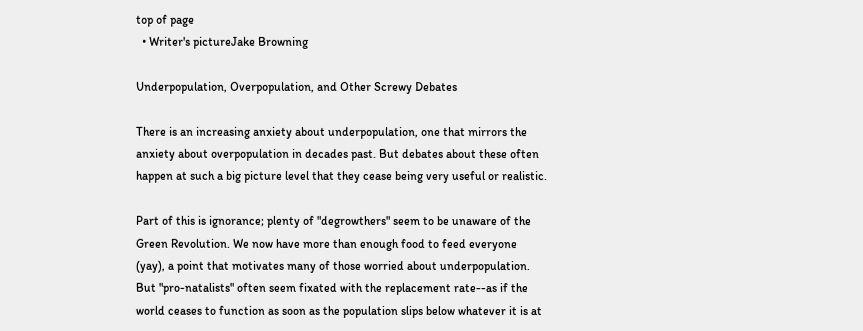top of page
  • Writer's pictureJake Browning

Underpopulation, Overpopulation, and Other Screwy Debates

There is an increasing anxiety about underpopulation, one that mirrors the anxiety about overpopulation in decades past. But debates about these often happen at such a big picture level that they cease being very useful or realistic.

Part of this is ignorance; plenty of "degrowthers" seem to be unaware of the Green Revolution. We now have more than enough food to feed everyone (yay), a point that motivates many of those worried about underpopulation. But "pro-natalists" often seem fixated with the replacement rate--as if the world ceases to function as soon as the population slips below whatever it is at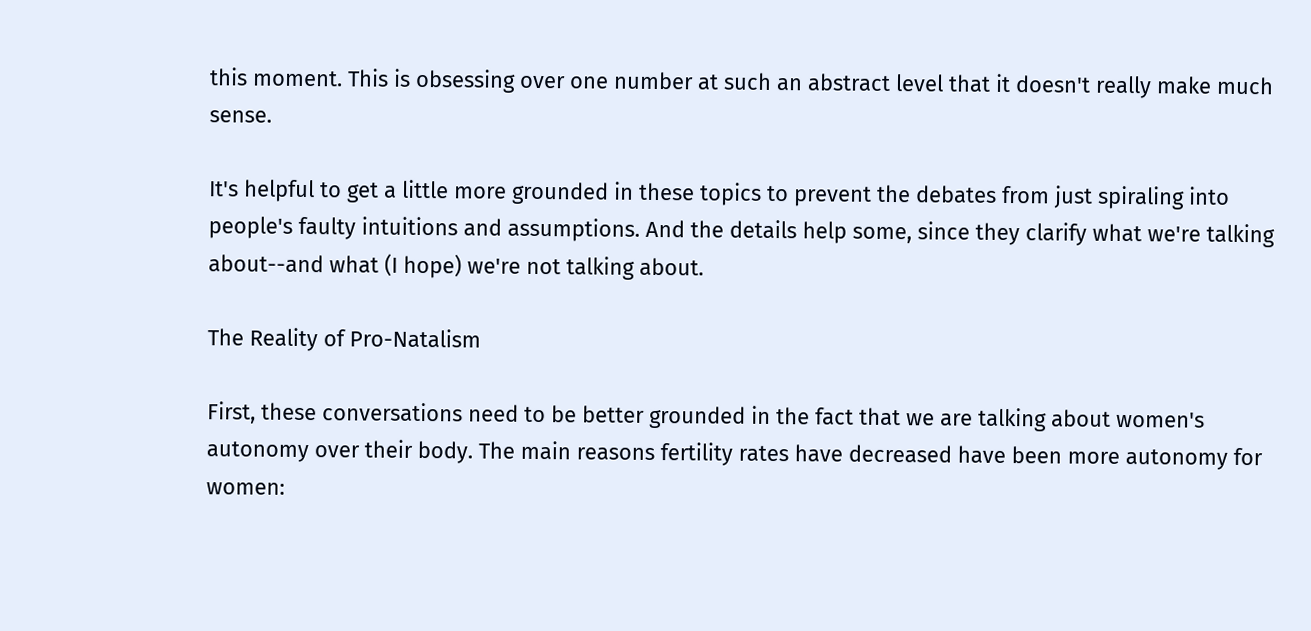this moment. This is obsessing over one number at such an abstract level that it doesn't really make much sense.

It's helpful to get a little more grounded in these topics to prevent the debates from just spiraling into people's faulty intuitions and assumptions. And the details help some, since they clarify what we're talking about--and what (I hope) we're not talking about.

The Reality of Pro-Natalism

First, these conversations need to be better grounded in the fact that we are talking about women's autonomy over their body. The main reasons fertility rates have decreased have been more autonomy for women: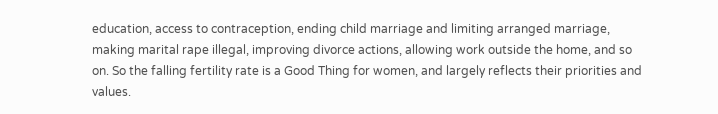education, access to contraception, ending child marriage and limiting arranged marriage, making marital rape illegal, improving divorce actions, allowing work outside the home, and so on. So the falling fertility rate is a Good Thing for women, and largely reflects their priorities and values.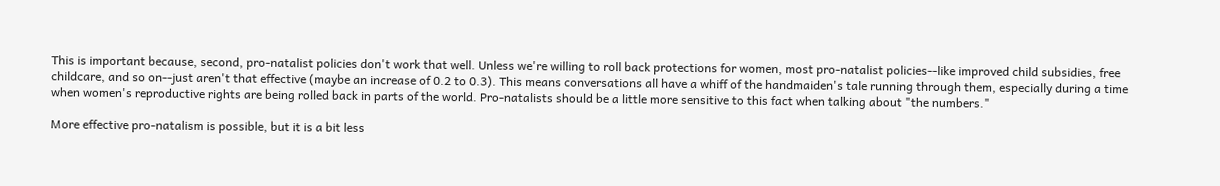This is important because, second, pro-natalist policies don't work that well. Unless we're willing to roll back protections for women, most pro-natalist policies--like improved child subsidies, free childcare, and so on--just aren't that effective (maybe an increase of 0.2 to 0.3). This means conversations all have a whiff of the handmaiden's tale running through them, especially during a time when women's reproductive rights are being rolled back in parts of the world. Pro-natalists should be a little more sensitive to this fact when talking about "the numbers."

More effective pro-natalism is possible, but it is a bit less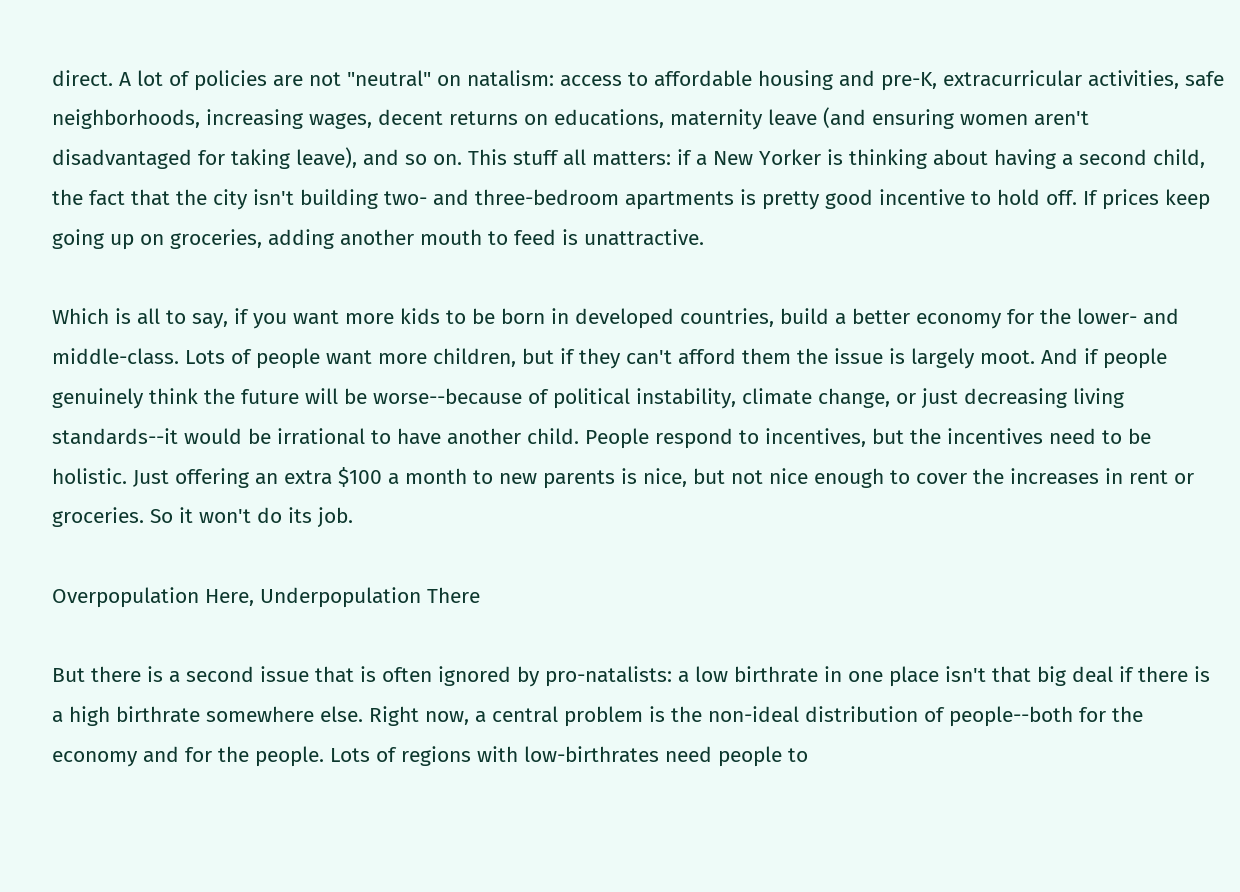direct. A lot of policies are not "neutral" on natalism: access to affordable housing and pre-K, extracurricular activities, safe neighborhoods, increasing wages, decent returns on educations, maternity leave (and ensuring women aren't disadvantaged for taking leave), and so on. This stuff all matters: if a New Yorker is thinking about having a second child, the fact that the city isn't building two- and three-bedroom apartments is pretty good incentive to hold off. If prices keep going up on groceries, adding another mouth to feed is unattractive.

Which is all to say, if you want more kids to be born in developed countries, build a better economy for the lower- and middle-class. Lots of people want more children, but if they can't afford them the issue is largely moot. And if people genuinely think the future will be worse--because of political instability, climate change, or just decreasing living standards--it would be irrational to have another child. People respond to incentives, but the incentives need to be holistic. Just offering an extra $100 a month to new parents is nice, but not nice enough to cover the increases in rent or groceries. So it won't do its job.

Overpopulation Here, Underpopulation There

But there is a second issue that is often ignored by pro-natalists: a low birthrate in one place isn't that big deal if there is a high birthrate somewhere else. Right now, a central problem is the non-ideal distribution of people--both for the economy and for the people. Lots of regions with low-birthrates need people to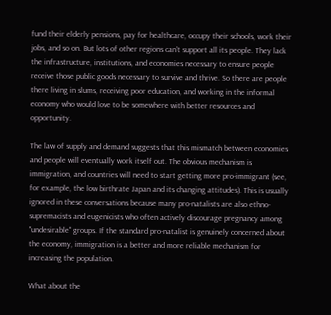fund their elderly pensions, pay for healthcare, occupy their schools, work their jobs, and so on. But lots of other regions can't support all its people. They lack the infrastructure, institutions, and economies necessary to ensure people receive those public goods necessary to survive and thrive. So there are people there living in slums, receiving poor education, and working in the informal economy who would love to be somewhere with better resources and opportunity.

The law of supply and demand suggests that this mismatch between economies and people will eventually work itself out. The obvious mechanism is immigration, and countries will need to start getting more pro-immigrant (see, for example, the low birthrate Japan and its changing attitudes). This is usually ignored in these conversations because many pro-natalists are also ethno-supremacists and eugenicists who often actively discourage pregnancy among "undesirable" groups. If the standard pro-natalist is genuinely concerned about the economy, immigration is a better and more reliable mechanism for increasing the population.

What about the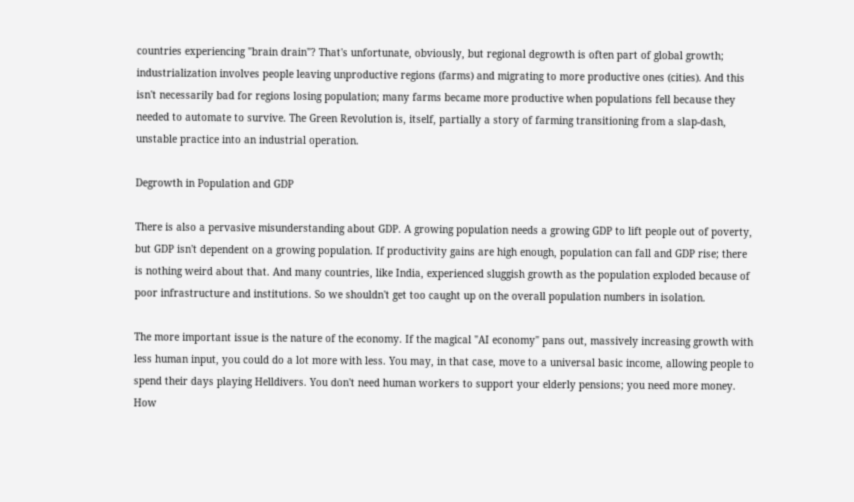countries experiencing "brain drain"? That's unfortunate, obviously, but regional degrowth is often part of global growth; industrialization involves people leaving unproductive regions (farms) and migrating to more productive ones (cities). And this isn't necessarily bad for regions losing population; many farms became more productive when populations fell because they needed to automate to survive. The Green Revolution is, itself, partially a story of farming transitioning from a slap-dash, unstable practice into an industrial operation.

Degrowth in Population and GDP

There is also a pervasive misunderstanding about GDP. A growing population needs a growing GDP to lift people out of poverty, but GDP isn't dependent on a growing population. If productivity gains are high enough, population can fall and GDP rise; there is nothing weird about that. And many countries, like India, experienced sluggish growth as the population exploded because of poor infrastructure and institutions. So we shouldn't get too caught up on the overall population numbers in isolation.

The more important issue is the nature of the economy. If the magical "AI economy" pans out, massively increasing growth with less human input, you could do a lot more with less. You may, in that case, move to a universal basic income, allowing people to spend their days playing Helldivers. You don't need human workers to support your elderly pensions; you need more money. How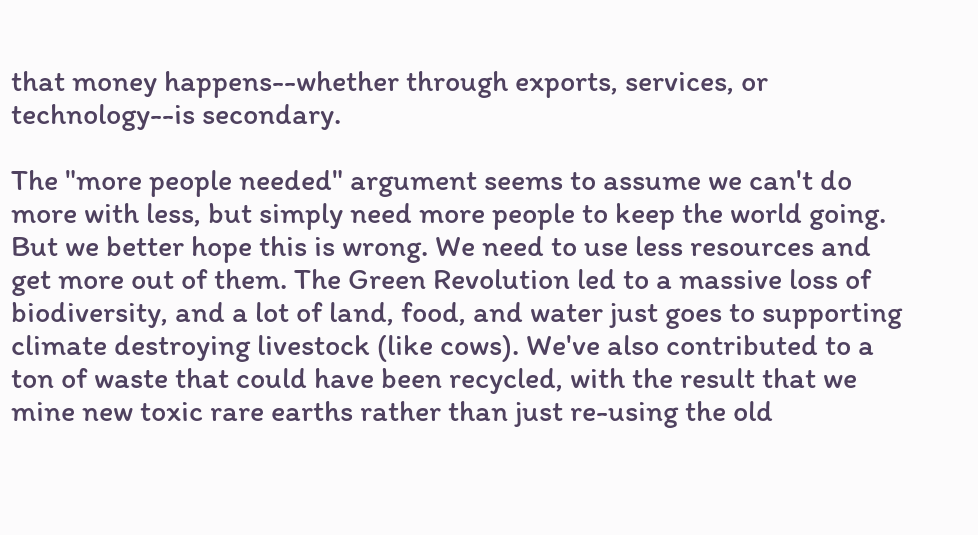that money happens--whether through exports, services, or technology--is secondary.

The "more people needed" argument seems to assume we can't do more with less, but simply need more people to keep the world going. But we better hope this is wrong. We need to use less resources and get more out of them. The Green Revolution led to a massive loss of biodiversity, and a lot of land, food, and water just goes to supporting climate destroying livestock (like cows). We've also contributed to a ton of waste that could have been recycled, with the result that we mine new toxic rare earths rather than just re-using the old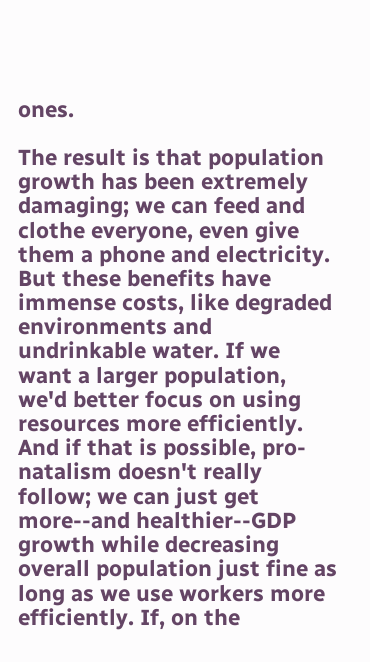ones.

The result is that population growth has been extremely damaging; we can feed and clothe everyone, even give them a phone and electricity. But these benefits have immense costs, like degraded environments and undrinkable water. If we want a larger population, we'd better focus on using resources more efficiently. And if that is possible, pro-natalism doesn't really follow; we can just get more--and healthier--GDP growth while decreasing overall population just fine as long as we use workers more efficiently. If, on the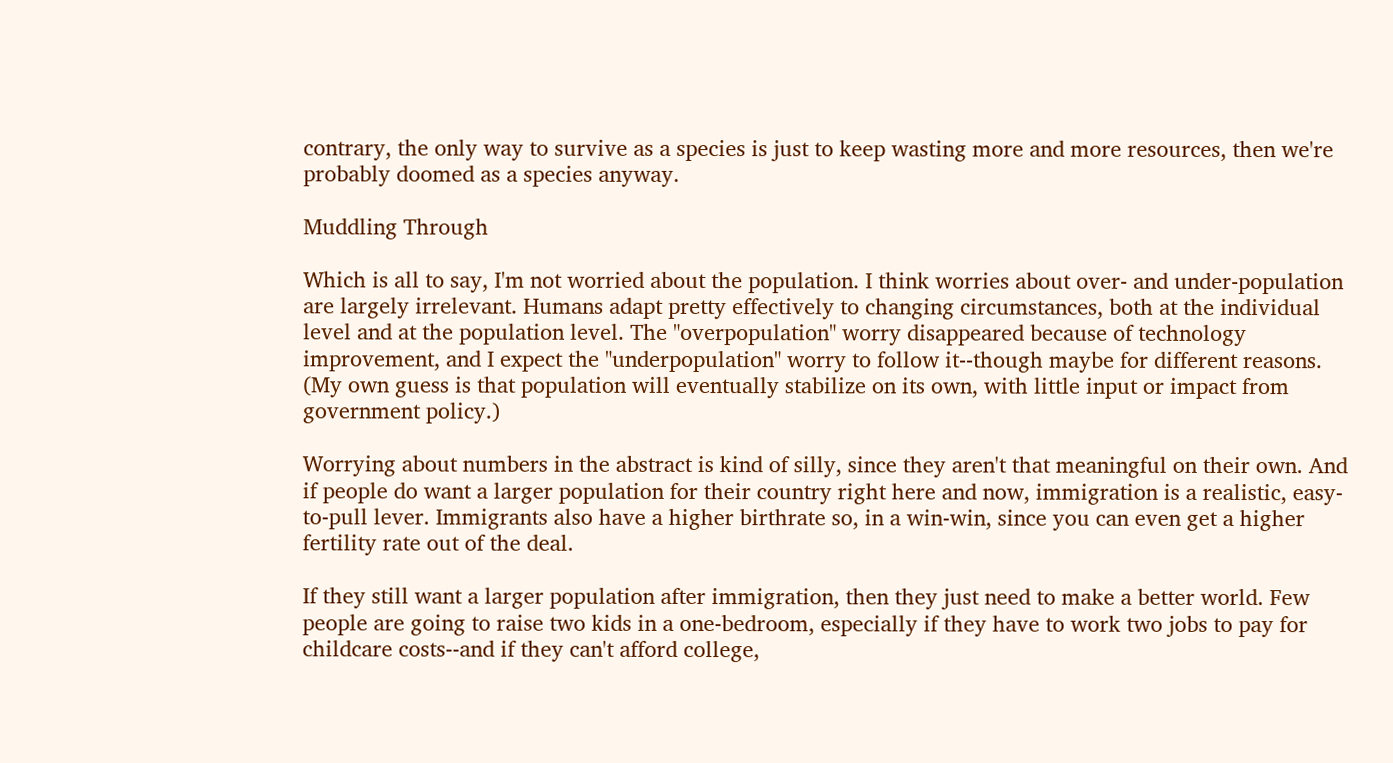contrary, the only way to survive as a species is just to keep wasting more and more resources, then we're probably doomed as a species anyway.

Muddling Through

Which is all to say, I'm not worried about the population. I think worries about over- and under-population are largely irrelevant. Humans adapt pretty effectively to changing circumstances, both at the individual level and at the population level. The "overpopulation" worry disappeared because of technology improvement, and I expect the "underpopulation" worry to follow it--though maybe for different reasons. (My own guess is that population will eventually stabilize on its own, with little input or impact from government policy.)

Worrying about numbers in the abstract is kind of silly, since they aren't that meaningful on their own. And if people do want a larger population for their country right here and now, immigration is a realistic, easy-to-pull lever. Immigrants also have a higher birthrate so, in a win-win, since you can even get a higher fertility rate out of the deal.

If they still want a larger population after immigration, then they just need to make a better world. Few people are going to raise two kids in a one-bedroom, especially if they have to work two jobs to pay for childcare costs--and if they can't afford college,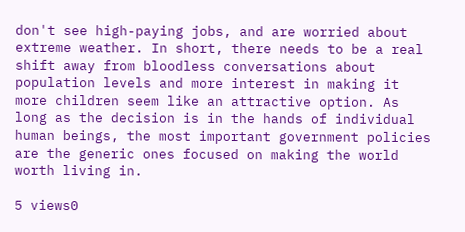don't see high-paying jobs, and are worried about extreme weather. In short, there needs to be a real shift away from bloodless conversations about population levels and more interest in making it more children seem like an attractive option. As long as the decision is in the hands of individual human beings, the most important government policies are the generic ones focused on making the world worth living in.

5 views0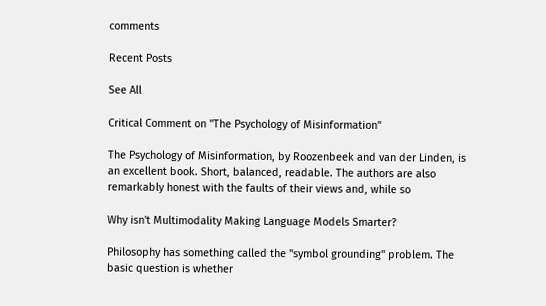comments

Recent Posts

See All

Critical Comment on "The Psychology of Misinformation"

The Psychology of Misinformation, by Roozenbeek and van der Linden, is an excellent book. Short, balanced, readable. The authors are also remarkably honest with the faults of their views and, while so

Why isn't Multimodality Making Language Models Smarter?

Philosophy has something called the "symbol grounding" problem. The basic question is whether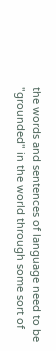the words and sentences of language need to be "grounded" in the world through some sort of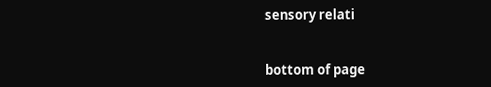sensory relati


bottom of page